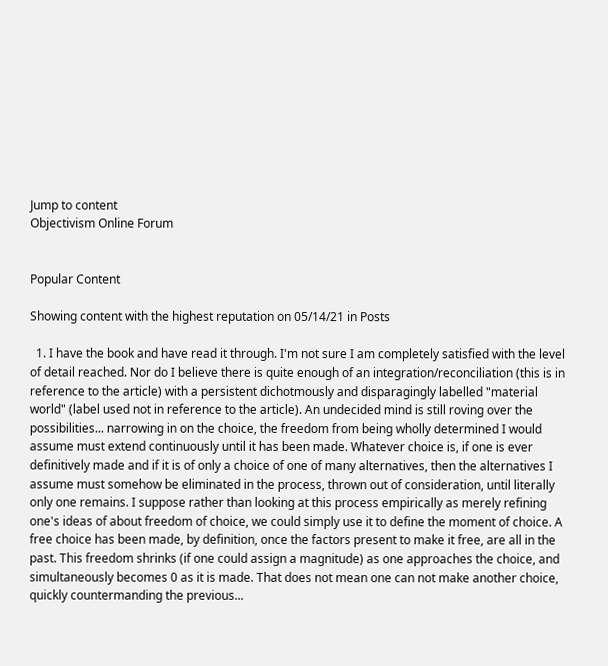Jump to content
Objectivism Online Forum


Popular Content

Showing content with the highest reputation on 05/14/21 in Posts

  1. I have the book and have read it through. I'm not sure I am completely satisfied with the level of detail reached. Nor do I believe there is quite enough of an integration/reconciliation (this is in reference to the article) with a persistent dichotmously and disparagingly labelled "material world" (label used not in reference to the article). An undecided mind is still roving over the possibilities... narrowing in on the choice, the freedom from being wholly determined I would assume must extend continuously until it has been made. Whatever choice is, if one is ever definitively made and if it is of only a choice of one of many alternatives, then the alternatives I assume must somehow be eliminated in the process, thrown out of consideration, until literally only one remains. I suppose rather than looking at this process empirically as merely refining one's ideas of about freedom of choice, we could simply use it to define the moment of choice. A free choice has been made, by definition, once the factors present to make it free, are all in the past. This freedom shrinks (if one could assign a magnitude) as one approaches the choice, and simultaneously becomes 0 as it is made. That does not mean one can not make another choice, quickly countermanding the previous...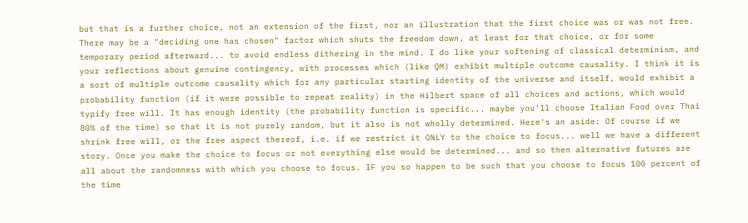but that is a further choice, not an extension of the first, nor an illustration that the first choice was or was not free. There may be a "deciding one has chosen" factor which shuts the freedom down, at least for that choice, or for some temporary period afterward... to avoid endless dithering in the mind. I do like your softening of classical determinism, and your reflections about genuine contingency, with processes which (like QM) exhibit multiple outcome causality. I think it is a sort of multiple outcome causality which for any particular starting identity of the universe and itself, would exhibit a probability function (if it were possible to repeat reality) in the Hilbert space of all choices and actions, which would typify free will. It has enough identity (the probability function is specific... maybe you'll choose Italian Food over Thai 80% of the time) so that it is not purely random, but it also is not wholly determined. Here's an aside: Of course if we shrink free will, or the free aspect thereof, i.e. if we restrict it ONLY to the choice to focus... well we have a different story. Once you make the choice to focus or not everything else would be determined... and so then alternative futures are all about the randomness with which you choose to focus. IF you so happen to be such that you choose to focus 100 percent of the time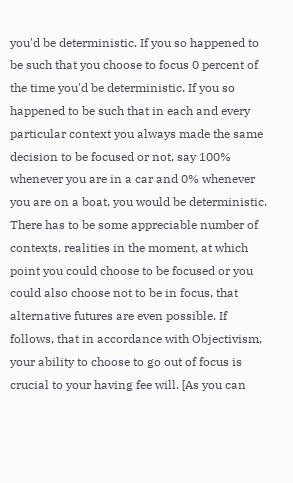you'd be deterministic. If you so happened to be such that you choose to focus 0 percent of the time you'd be deterministic. If you so happened to be such that in each and every particular context you always made the same decision to be focused or not, say 100% whenever you are in a car and 0% whenever you are on a boat, you would be deterministic. There has to be some appreciable number of contexts, realities in the moment, at which point you could choose to be focused or you could also choose not to be in focus, that alternative futures are even possible. If follows, that in accordance with Objectivism, your ability to choose to go out of focus is crucial to your having fee will. [As you can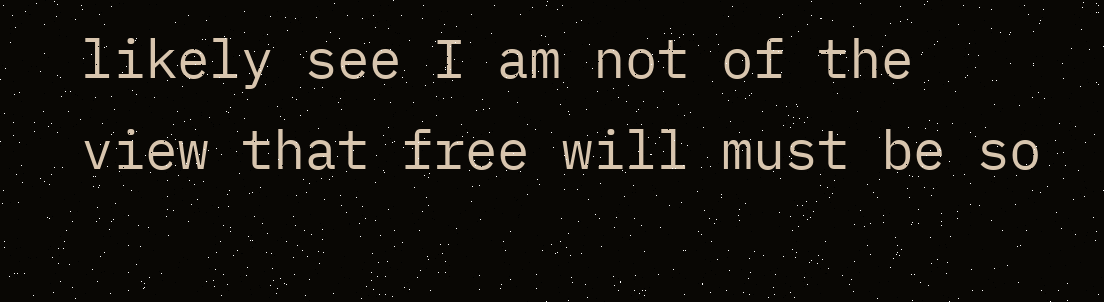likely see I am not of the view that free will must be so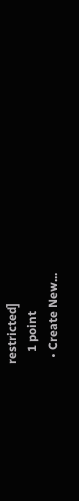restricted]
    1 point
  • Create New...